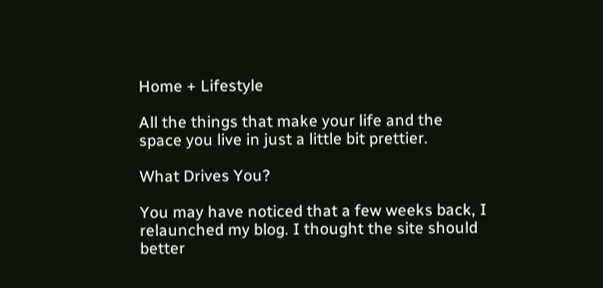Home + Lifestyle

All the things that make your life and the space you live in just a little bit prettier.

What Drives You?

You may have noticed that a few weeks back, I relaunched my blog. I thought the site should better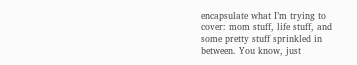encapsulate what I’m trying to cover: mom stuff, life stuff, and some pretty stuff sprinkled in between. You know, just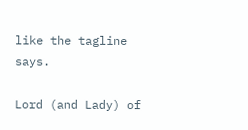like the tagline says.

Lord (and Lady) of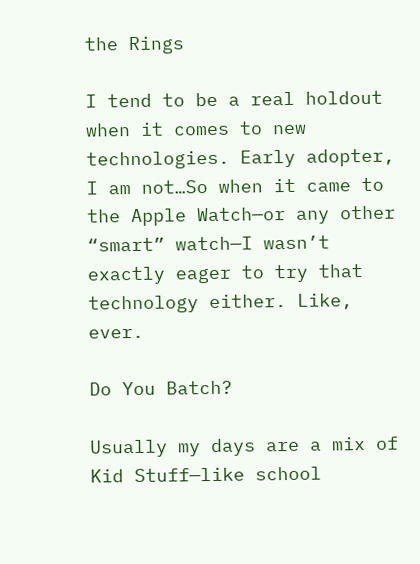the Rings

I tend to be a real holdout when it comes to new technologies. Early adopter, I am not…So when it came to the Apple Watch—or any other “smart” watch—I wasn’t exactly eager to try that technology either. Like, ever.

Do You Batch?

Usually my days are a mix of Kid Stuff—like school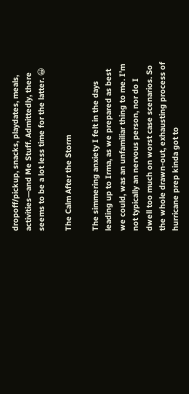dropoff/pickup, snacks, playdates, meals, activities—and Me Stuff. Admittedly, there seems to be a lot less time for the latter. 😀

The Calm After the Storm

The simmering anxiety I felt in the days leading up to Irma, as we prepared as best we could, was an unfamiliar thing to me. I’m not typically an nervous person, nor do I dwell too much on worst case scenarios. So the whole drawn-out, exhausting process of hurricane prep kinda got to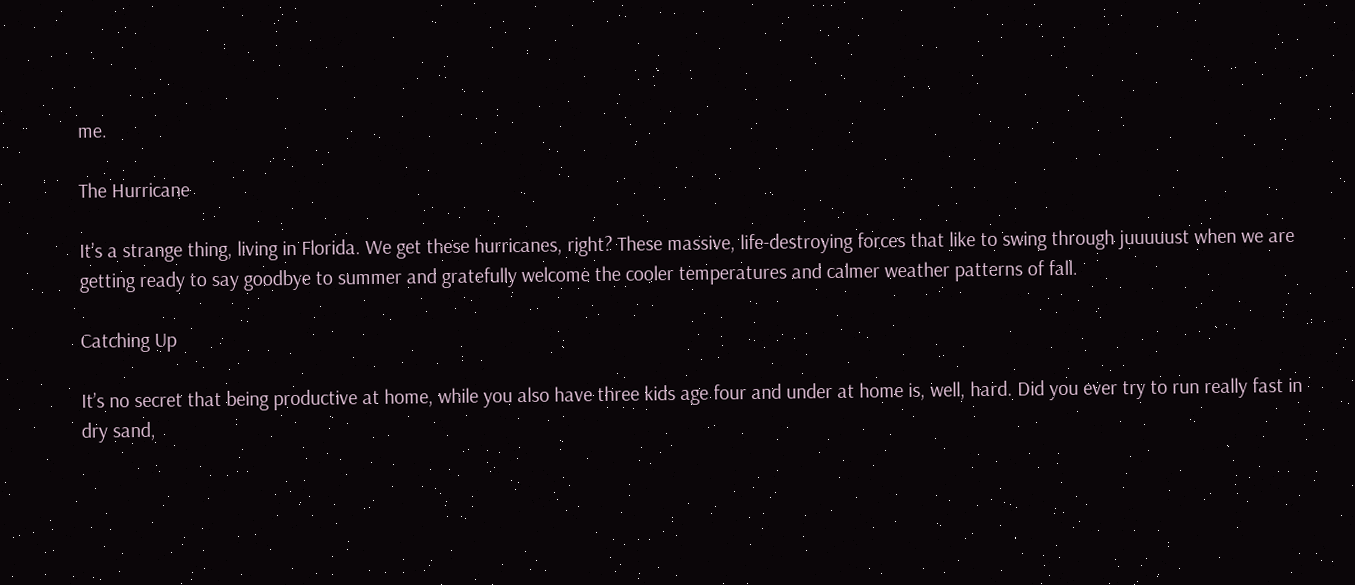me.

The Hurricane

It’s a strange thing, living in Florida. We get these hurricanes, right? These massive, life-destroying forces that like to swing through juuuuust when we are getting ready to say goodbye to summer and gratefully welcome the cooler temperatures and calmer weather patterns of fall.

Catching Up

It’s no secret that being productive at home, while you also have three kids age four and under at home is, well, hard. Did you ever try to run really fast in dry sand,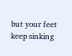but your feet keep sinking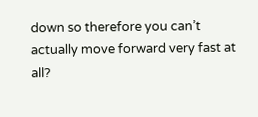down so therefore you can’t actually move forward very fast at all?